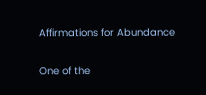Affirmations for Abundance

One of the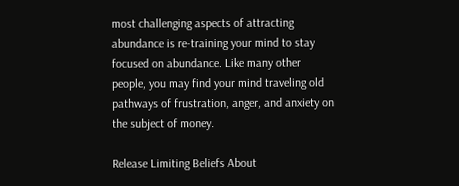most challenging aspects of attracting abundance is re-training your mind to stay focused on abundance. Like many other people, you may find your mind traveling old pathways of frustration, anger, and anxiety on the subject of money.

Release Limiting Beliefs About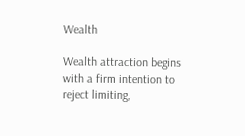Wealth

Wealth attraction begins with a firm intention to reject limiting,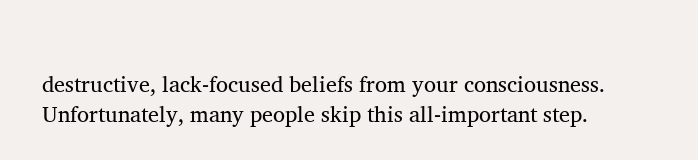destructive, lack-focused beliefs from your consciousness. Unfortunately, many people skip this all-important step.